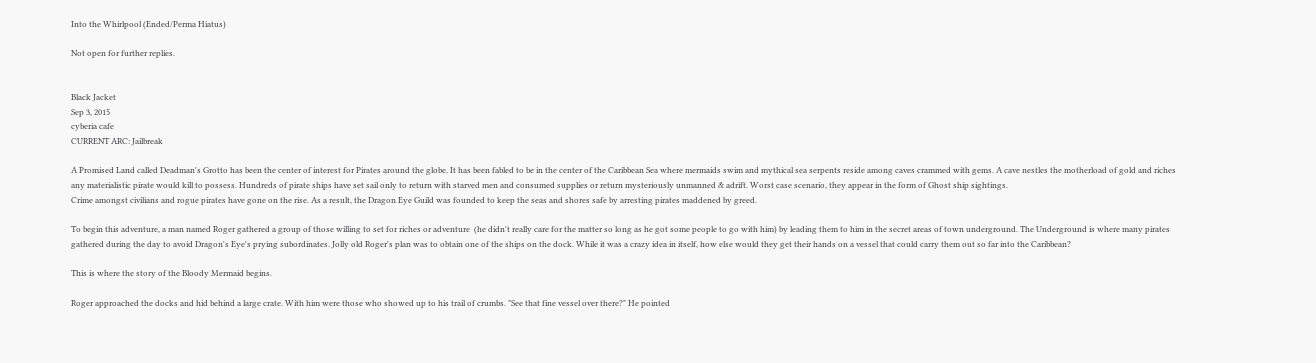Into the Whirlpool (Ended/Perma Hiatus)

Not open for further replies.


Black Jacket
Sep 3, 2015
cyberia cafe
CURRENT ARC: Jailbreak

A Promised Land called Deadman's Grotto has been the center of interest for Pirates around the globe. It has been fabled to be in the center of the Caribbean Sea where mermaids swim and mythical sea serpents reside among caves crammed with gems. A cave nestles the motherload of gold and riches any materialistic pirate would kill to possess. Hundreds of pirate ships have set sail only to return with starved men and consumed supplies or return mysteriously unmanned & adrift. Worst case scenario, they appear in the form of Ghost ship sightings.
Crime amongst civilians and rogue pirates have gone on the rise. As a result, the Dragon Eye Guild was founded to keep the seas and shores safe by arresting pirates maddened by greed.

To begin this adventure, a man named Roger gathered a group of those willing to set for riches or adventure  (he didn't really care for the matter so long as he got some people to go with him) by leading them to him in the secret areas of town underground. The Underground is where many pirates gathered during the day to avoid Dragon's Eye's prying subordinates. Jolly old Roger's plan was to obtain one of the ships on the dock. While it was a crazy idea in itself, how else would they get their hands on a vessel that could carry them out so far into the Caribbean?

This is where the story of the Bloody Mermaid begins.

Roger approached the docks and hid behind a large crate. With him were those who showed up to his trail of crumbs. "See that fine vessel over there?" He pointed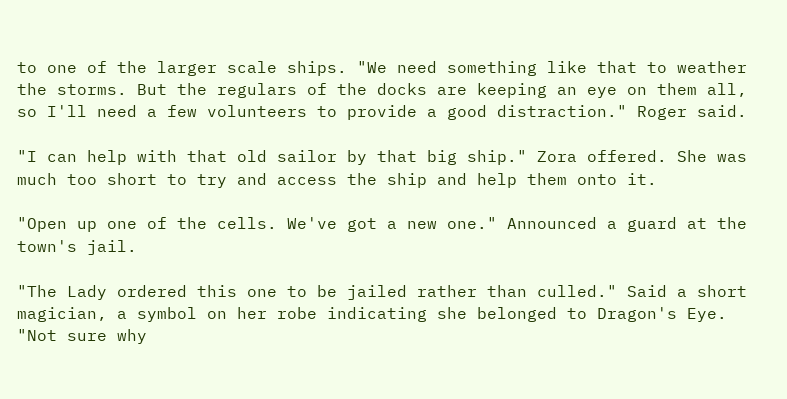to one of the larger scale ships. "We need something like that to weather the storms. But the regulars of the docks are keeping an eye on them all, so I'll need a few volunteers to provide a good distraction." Roger said.

"I can help with that old sailor by that big ship." Zora offered. She was much too short to try and access the ship and help them onto it.

"Open up one of the cells. We've got a new one." Announced a guard at the town's jail.

"The Lady ordered this one to be jailed rather than culled." Said a short magician, a symbol on her robe indicating she belonged to Dragon's Eye. "Not sure why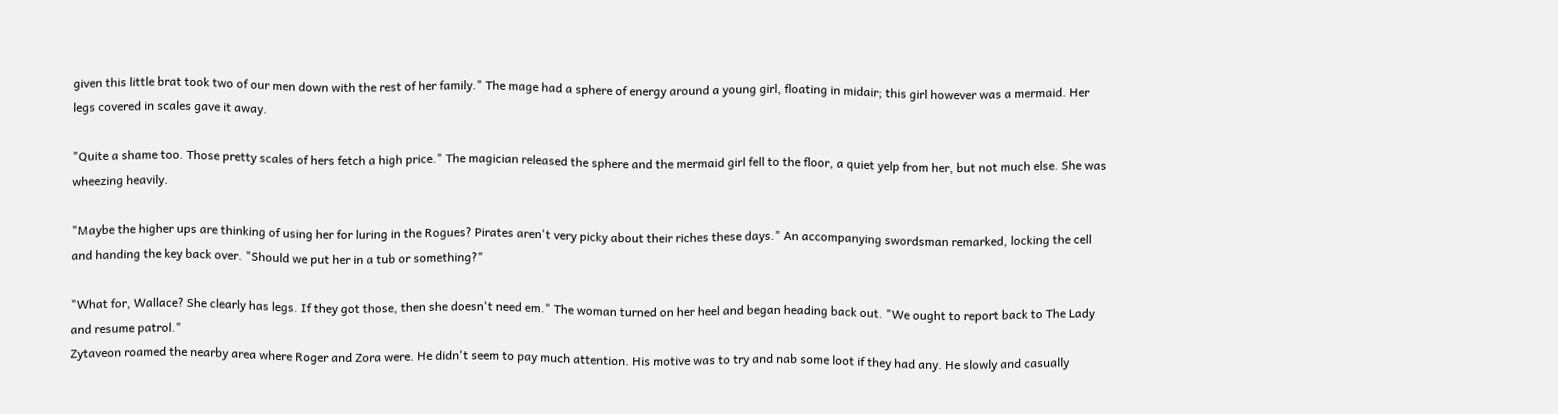given this little brat took two of our men down with the rest of her family." The mage had a sphere of energy around a young girl, floating in midair; this girl however was a mermaid. Her legs covered in scales gave it away.

"Quite a shame too. Those pretty scales of hers fetch a high price." The magician released the sphere and the mermaid girl fell to the floor, a quiet yelp from her, but not much else. She was wheezing heavily.

"Maybe the higher ups are thinking of using her for luring in the Rogues? Pirates aren't very picky about their riches these days." An accompanying swordsman remarked, locking the cell and handing the key back over. "Should we put her in a tub or something?"

"What for, Wallace? She clearly has legs. If they got those, then she doesn't need em." The woman turned on her heel and began heading back out. "We ought to report back to The Lady and resume patrol."
Zytaveon roamed the nearby area where Roger and Zora were. He didn't seem to pay much attention. His motive was to try and nab some loot if they had any. He slowly and casually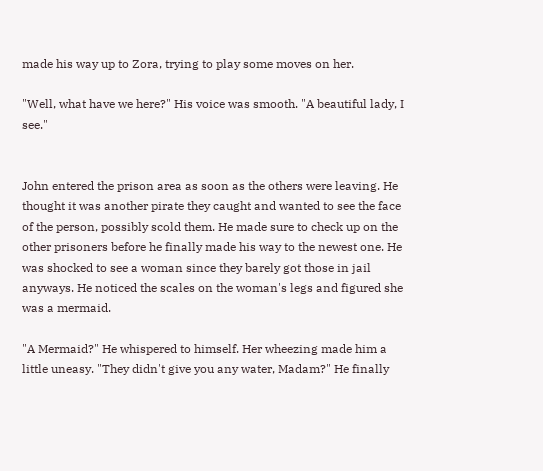made his way up to Zora, trying to play some moves on her.

"Well, what have we here?" His voice was smooth. "A beautiful lady, I see."


John entered the prison area as soon as the others were leaving. He thought it was another pirate they caught and wanted to see the face of the person, possibly scold them. He made sure to check up on the other prisoners before he finally made his way to the newest one. He was shocked to see a woman since they barely got those in jail anyways. He noticed the scales on the woman's legs and figured she was a mermaid.

"A Mermaid?" He whispered to himself. Her wheezing made him a little uneasy. "They didn't give you any water, Madam?" He finally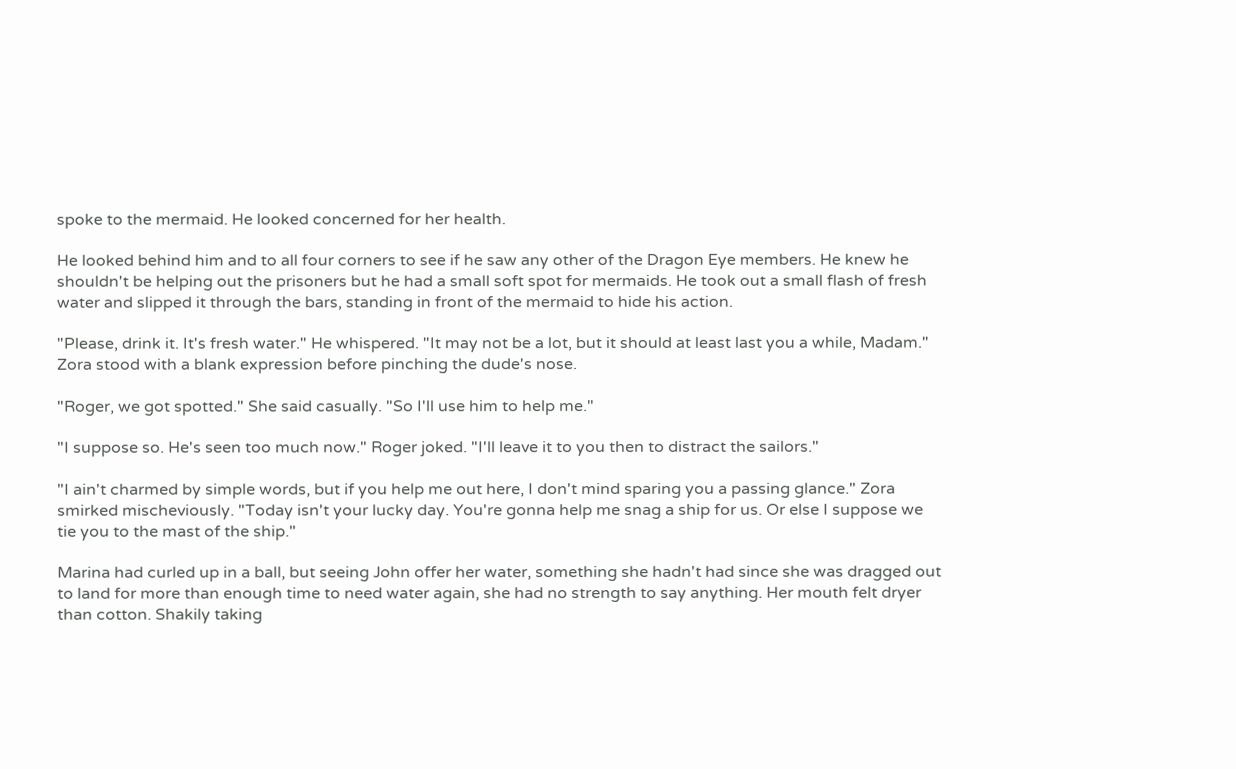spoke to the mermaid. He looked concerned for her health.

He looked behind him and to all four corners to see if he saw any other of the Dragon Eye members. He knew he shouldn't be helping out the prisoners but he had a small soft spot for mermaids. He took out a small flash of fresh water and slipped it through the bars, standing in front of the mermaid to hide his action.

"Please, drink it. It's fresh water." He whispered. "It may not be a lot, but it should at least last you a while, Madam."
Zora stood with a blank expression before pinching the dude's nose.

"Roger, we got spotted." She said casually. "So I'll use him to help me."

"I suppose so. He's seen too much now." Roger joked. "I'll leave it to you then to distract the sailors."

"I ain't charmed by simple words, but if you help me out here, I don't mind sparing you a passing glance." Zora smirked mischeviously. "Today isn't your lucky day. You're gonna help me snag a ship for us. Or else I suppose we tie you to the mast of the ship."

Marina had curled up in a ball, but seeing John offer her water, something she hadn't had since she was dragged out to land for more than enough time to need water again, she had no strength to say anything. Her mouth felt dryer than cotton. Shakily taking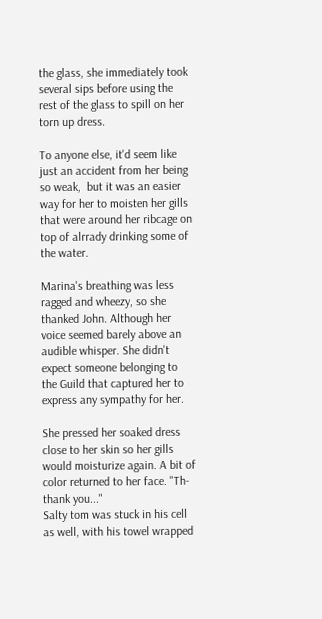the glass, she immediately took several sips before using the rest of the glass to spill on her torn up dress.

To anyone else, it'd seem like just an accident from her being so weak,  but it was an easier way for her to moisten her gills that were around her ribcage on top of alrrady drinking some of the water.

Marina's breathing was less ragged and wheezy, so she thanked John. Although her voice seemed barely above an audible whisper. She didn't expect someone belonging to the Guild that captured her to express any sympathy for her.

She pressed her soaked dress close to her skin so her gills would moisturize again. A bit of color returned to her face. "Th-thank you..."
Salty tom was stuck in his cell as well, with his towel wrapped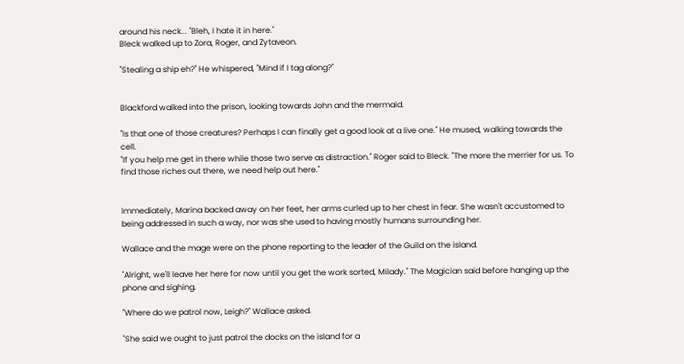around his neck... "Bleh, I hate it in here."
Bleck walked up to Zora, Roger, and Zytaveon.

"Stealing a ship eh?" He whispered, "Mind if I tag along?"


Blackford walked into the prison, looking towards John and the mermaid.

"Is that one of those creatures? Perhaps I can finally get a good look at a live one." He mused, walking towards the cell.
"If you help me get in there while those two serve as distraction." Roger said to Bleck. "The more the merrier for us. To find those riches out there, we need help out here."


Immediately, Marina backed away on her feet, her arms curled up to her chest in fear. She wasn't accustomed to being addressed in such a way, nor was she used to having mostly humans surrounding her.

Wallace and the mage were on the phone reporting to the leader of the Guild on the island.

"Alright, we'll leave her here for now until you get the work sorted, Milady." The Magician said before hanging up the phone and sighing.

"Where do we patrol now, Leigh?" Wallace asked.

"She said we ought to just patrol the docks on the island for a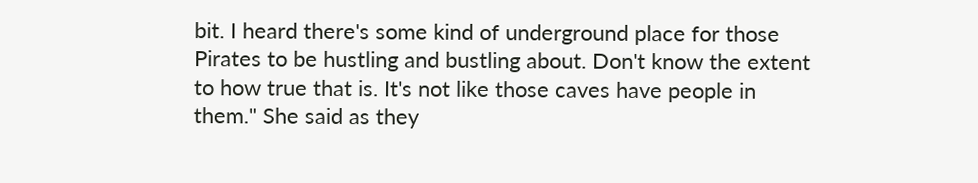bit. I heard there's some kind of underground place for those Pirates to be hustling and bustling about. Don't know the extent to how true that is. It's not like those caves have people in them." She said as they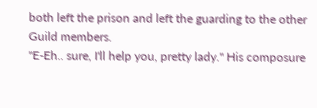both left the prison and left the guarding to the other Guild members.
"E-Eh.. sure, I'll help you, pretty lady." His composure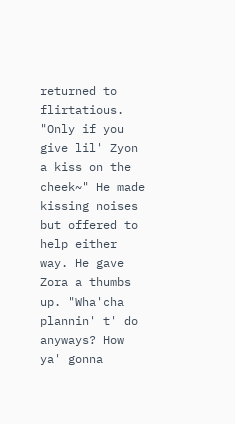returned to flirtatious. "Only if you give lil' Zyon a kiss on the cheek~" He made kissing noises but offered to help either way. He gave Zora a thumbs up. "Wha'cha plannin' t' do anyways? How ya' gonna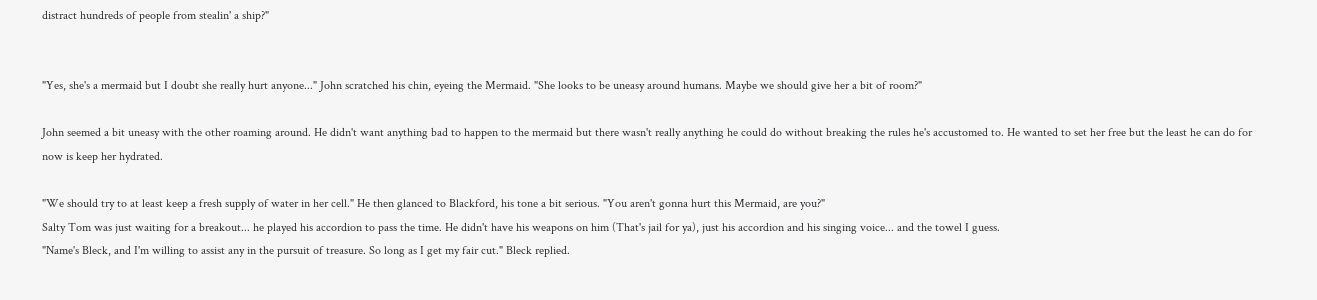distract hundreds of people from stealin' a ship?"


"Yes, she's a mermaid but I doubt she really hurt anyone..." John scratched his chin, eyeing the Mermaid. "She looks to be uneasy around humans. Maybe we should give her a bit of room?"

John seemed a bit uneasy with the other roaming around. He didn't want anything bad to happen to the mermaid but there wasn't really anything he could do without breaking the rules he's accustomed to. He wanted to set her free but the least he can do for now is keep her hydrated.

"We should try to at least keep a fresh supply of water in her cell." He then glanced to Blackford, his tone a bit serious. "You aren't gonna hurt this Mermaid, are you?"
Salty Tom was just waiting for a breakout... he played his accordion to pass the time. He didn't have his weapons on him (That's jail for ya), just his accordion and his singing voice... and the towel I guess.
"Name's Bleck, and I'm willing to assist any in the pursuit of treasure. So long as I get my fair cut." Bleck replied.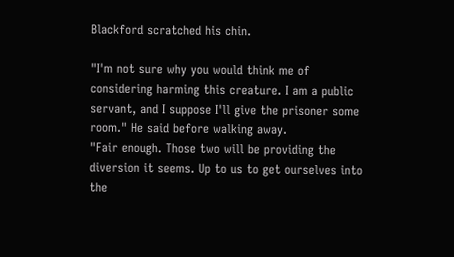Blackford scratched his chin.

"I'm not sure why you would think me of considering harming this creature. I am a public servant, and I suppose I'll give the prisoner some room." He said before walking away.
"Fair enough. Those two will be providing the diversion it seems. Up to us to get ourselves into the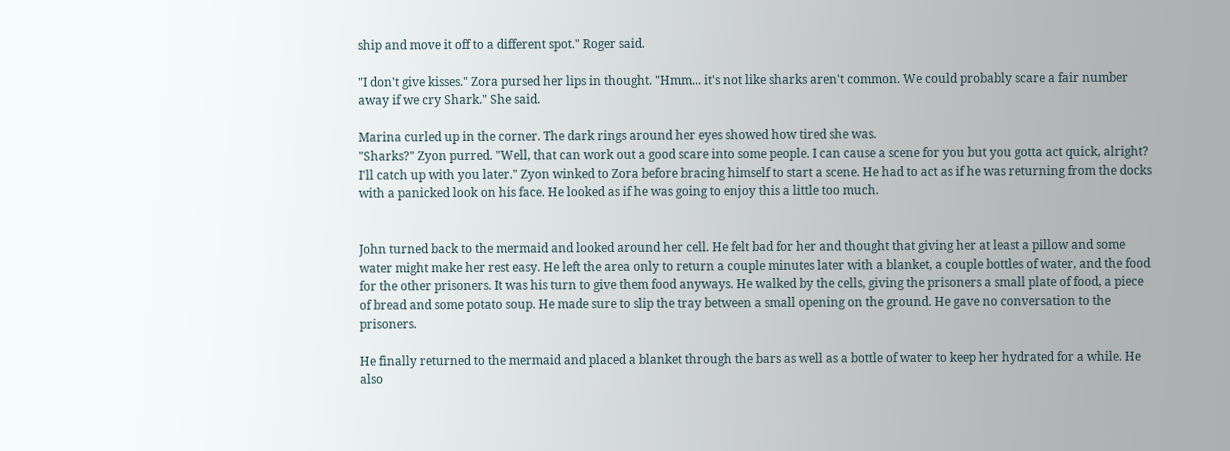ship and move it off to a different spot." Roger said.

"I don't give kisses." Zora pursed her lips in thought. "Hmm... it's not like sharks aren't common. We could probably scare a fair number away if we cry Shark." She said.

Marina curled up in the corner. The dark rings around her eyes showed how tired she was.
"Sharks?" Zyon purred. "Well, that can work out a good scare into some people. I can cause a scene for you but you gotta act quick, alright? I'll catch up with you later." Zyon winked to Zora before bracing himself to start a scene. He had to act as if he was returning from the docks with a panicked look on his face. He looked as if he was going to enjoy this a little too much.


John turned back to the mermaid and looked around her cell. He felt bad for her and thought that giving her at least a pillow and some water might make her rest easy. He left the area only to return a couple minutes later with a blanket, a couple bottles of water, and the food for the other prisoners. It was his turn to give them food anyways. He walked by the cells, giving the prisoners a small plate of food, a piece of bread and some potato soup. He made sure to slip the tray between a small opening on the ground. He gave no conversation to the prisoners.

He finally returned to the mermaid and placed a blanket through the bars as well as a bottle of water to keep her hydrated for a while. He also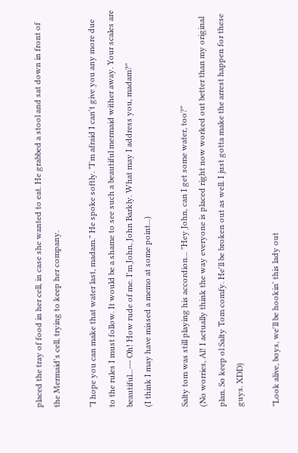placed the tray of food in her cell, in case she wanted to eat. He grabbed a stool and sat down in front of the Mermaid's cell, trying to keep her company.

"I hope you can make that water last, madam." He spoke softly. "I'm afraid I can't give you any more due to the rules I must follow. It would be a shame to see such a beautiful mermaid wither away. Your scales are beautiful...--- Oh! How rude of me. I'm John, John Barkly. What may I address you, madam?"
(I think I may have missed a memo at some point...)

Salty tom was still playing his accordion... "Hey John, can I get some water, too?"
(No worries, Al! I actually think the way everyone is placed right now worked out better than my original plan. So keep ol Salty Tom comfy. He'll be broken out as well. I just gotta make the arrest happen for these guys. XDD)

"Look alive, boys, we'll be hookin' this lady out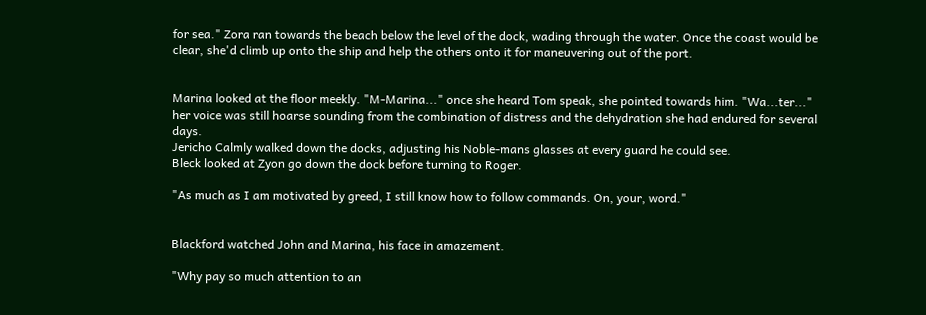for sea." Zora ran towards the beach below the level of the dock, wading through the water. Once the coast would be clear, she'd climb up onto the ship and help the others onto it for maneuvering out of the port.


Marina looked at the floor meekly. "M-Marina..." once she heard Tom speak, she pointed towards him. "Wa...ter..." her voice was still hoarse sounding from the combination of distress and the dehydration she had endured for several days.
Jericho Calmly walked down the docks, adjusting his Noble-mans glasses at every guard he could see.
Bleck looked at Zyon go down the dock before turning to Roger.

"As much as I am motivated by greed, I still know how to follow commands. On, your, word."


Blackford watched John and Marina, his face in amazement.

"Why pay so much attention to an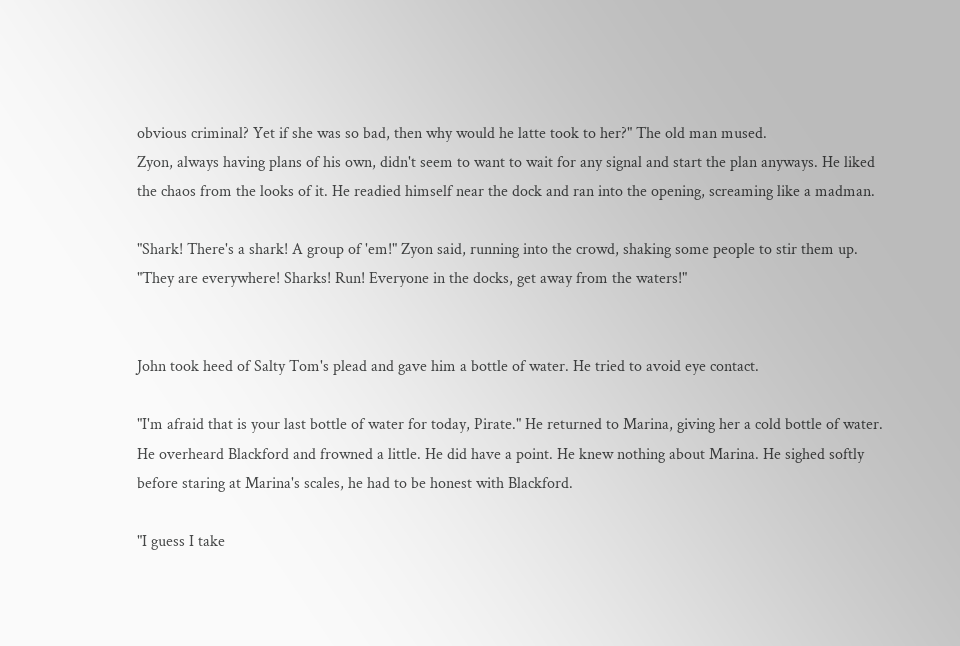obvious criminal? Yet if she was so bad, then why would he latte took to her?" The old man mused.
Zyon, always having plans of his own, didn't seem to want to wait for any signal and start the plan anyways. He liked the chaos from the looks of it. He readied himself near the dock and ran into the opening, screaming like a madman.

"Shark! There's a shark! A group of 'em!" Zyon said, running into the crowd, shaking some people to stir them up. "They are everywhere! Sharks! Run! Everyone in the docks, get away from the waters!"


John took heed of Salty Tom's plead and gave him a bottle of water. He tried to avoid eye contact.

"I'm afraid that is your last bottle of water for today, Pirate." He returned to Marina, giving her a cold bottle of water. He overheard Blackford and frowned a little. He did have a point. He knew nothing about Marina. He sighed softly before staring at Marina's scales, he had to be honest with Blackford.

"I guess I take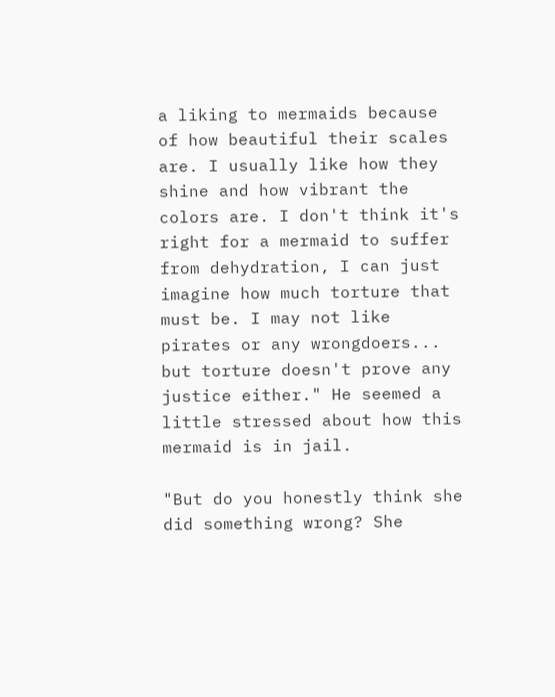a liking to mermaids because of how beautiful their scales are. I usually like how they shine and how vibrant the colors are. I don't think it's right for a mermaid to suffer from dehydration, I can just imagine how much torture that must be. I may not like pirates or any wrongdoers... but torture doesn't prove any justice either." He seemed a little stressed about how this mermaid is in jail.

"But do you honestly think she did something wrong? She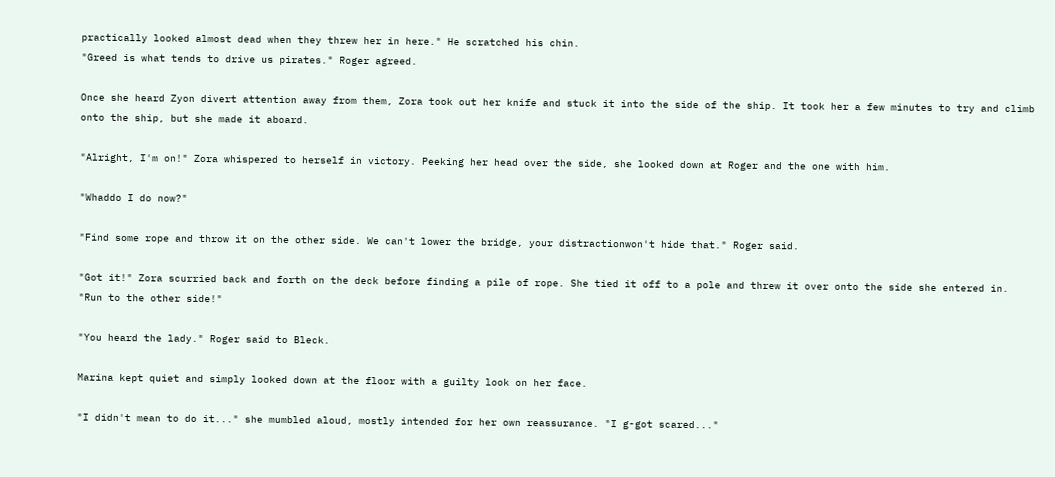practically looked almost dead when they threw her in here." He scratched his chin.
"Greed is what tends to drive us pirates." Roger agreed.

Once she heard Zyon divert attention away from them, Zora took out her knife and stuck it into the side of the ship. It took her a few minutes to try and climb onto the ship, but she made it aboard.

"Alright, I'm on!" Zora whispered to herself in victory. Peeking her head over the side, she looked down at Roger and the one with him.

"Whaddo I do now?"

"Find some rope and throw it on the other side. We can't lower the bridge, your distractionwon't hide that." Roger said.

"Got it!" Zora scurried back and forth on the deck before finding a pile of rope. She tied it off to a pole and threw it over onto the side she entered in. "Run to the other side!"

"You heard the lady." Roger said to Bleck.

Marina kept quiet and simply looked down at the floor with a guilty look on her face.

"I didn't mean to do it..." she mumbled aloud, mostly intended for her own reassurance. "I g-got scared..."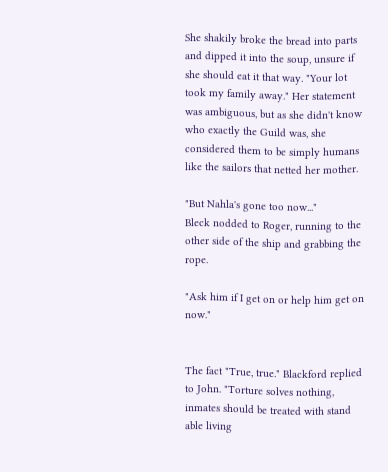She shakily broke the bread into parts and dipped it into the soup, unsure if she should eat it that way. "Your lot took my family away." Her statement was ambiguous, but as she didn't know who exactly the Guild was, she considered them to be simply humans like the sailors that netted her mother.

"But Nahla's gone too now..."
Bleck nodded to Roger, running to the other side of the ship and grabbing the rope.

"Ask him if I get on or help him get on now."


The fact "True, true." Blackford replied to John. "Torture solves nothing, inmates should be treated with stand able living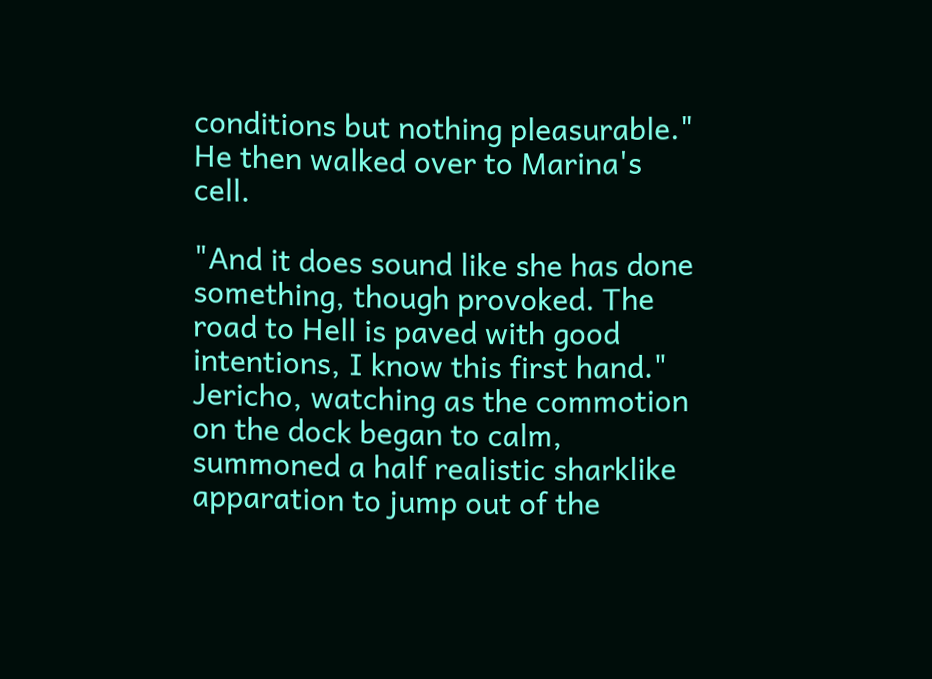conditions but nothing pleasurable." He then walked over to Marina's cell.

"And it does sound like she has done something, though provoked. The road to Hell is paved with good intentions, I know this first hand."
Jericho, watching as the commotion on the dock began to calm, summoned a half realistic sharklike apparation to jump out of the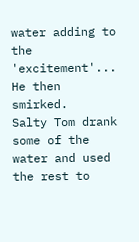water adding to the 'excitement'... He then smirked.
Salty Tom drank some of the water and used the rest to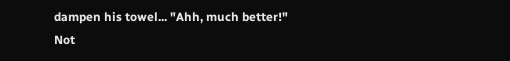dampen his towel... "Ahh, much better!"
Not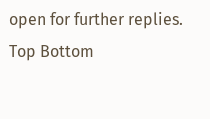open for further replies.
Top Bottom